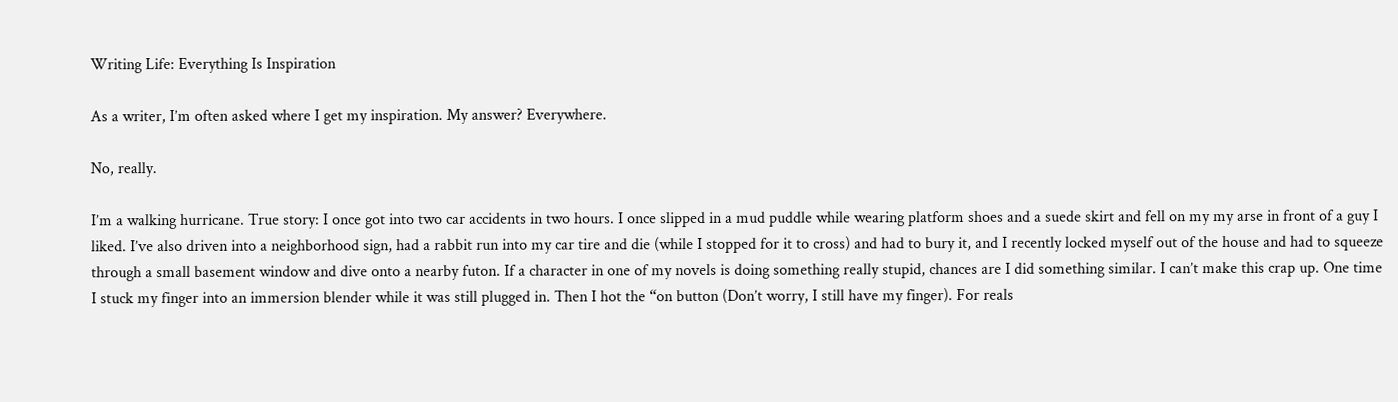Writing Life: Everything Is Inspiration

As a writer, I’m often asked where I get my inspiration. My answer? Everywhere.

No, really.

I’m a walking hurricane. True story: I once got into two car accidents in two hours. I once slipped in a mud puddle while wearing platform shoes and a suede skirt and fell on my my arse in front of a guy I liked. I’ve also driven into a neighborhood sign, had a rabbit run into my car tire and die (while I stopped for it to cross) and had to bury it, and I recently locked myself out of the house and had to squeeze through a small basement window and dive onto a nearby futon. If a character in one of my novels is doing something really stupid, chances are I did something similar. I can’t make this crap up. One time I stuck my finger into an immersion blender while it was still plugged in. Then I hot the “on button (Don’t worry, I still have my finger). For reals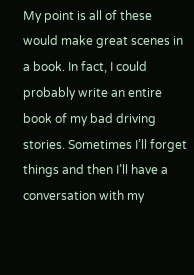My point is all of these would make great scenes in a book. In fact, I could probably write an entire book of my bad driving stories. Sometimes I’ll forget things and then I’ll have a conversation with my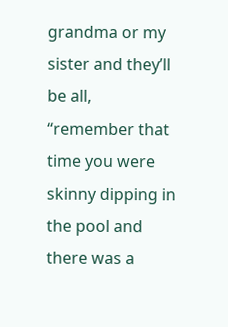grandma or my sister and they’ll be all, “remember that time you were skinny dipping in the pool and there was a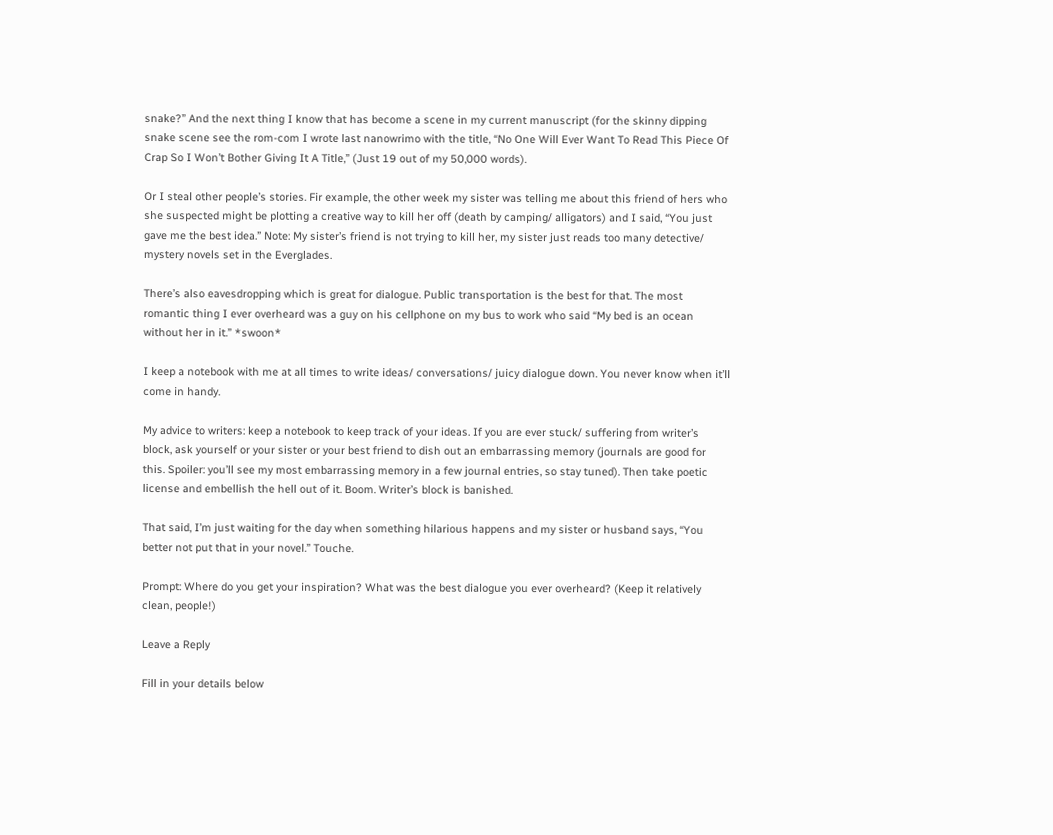snake?” And the next thing I know that has become a scene in my current manuscript (for the skinny dipping snake scene see the rom-com I wrote last nanowrimo with the title, “No One Will Ever Want To Read This Piece Of Crap So I Won’t Bother Giving It A Title,” (Just 19 out of my 50,000 words).

Or I steal other people’s stories. Fir example, the other week my sister was telling me about this friend of hers who she suspected might be plotting a creative way to kill her off (death by camping/ alligators) and I said, “You just gave me the best idea.” Note: My sister’s friend is not trying to kill her, my sister just reads too many detective/ mystery novels set in the Everglades.

There’s also eavesdropping which is great for dialogue. Public transportation is the best for that. The most romantic thing I ever overheard was a guy on his cellphone on my bus to work who said “My bed is an ocean without her in it.” *swoon*

I keep a notebook with me at all times to write ideas/ conversations/ juicy dialogue down. You never know when it’ll come in handy.

My advice to writers: keep a notebook to keep track of your ideas. If you are ever stuck/ suffering from writer’s block, ask yourself or your sister or your best friend to dish out an embarrassing memory (journals are good for this. Spoiler: you’ll see my most embarrassing memory in a few journal entries, so stay tuned). Then take poetic license and embellish the hell out of it. Boom. Writer’s block is banished.

That said, I’m just waiting for the day when something hilarious happens and my sister or husband says, “You better not put that in your novel.” Touche.

Prompt: Where do you get your inspiration? What was the best dialogue you ever overheard? (Keep it relatively clean, people!)

Leave a Reply

Fill in your details below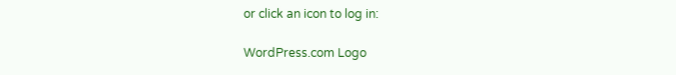or click an icon to log in:

WordPress.com Logo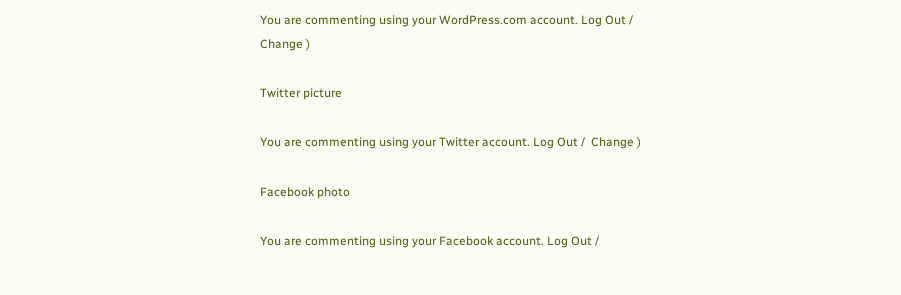You are commenting using your WordPress.com account. Log Out /  Change )

Twitter picture

You are commenting using your Twitter account. Log Out /  Change )

Facebook photo

You are commenting using your Facebook account. Log Out /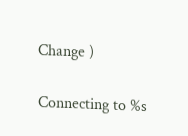Change )

Connecting to %s